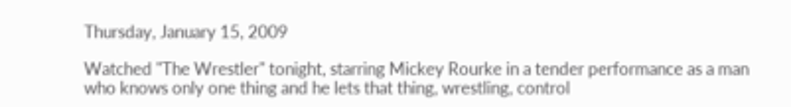Thursday, January 15, 2009

Watched "The Wrestler" tonight, starring Mickey Rourke in a tender performance as a man who knows only one thing and he lets that thing, wrestling, control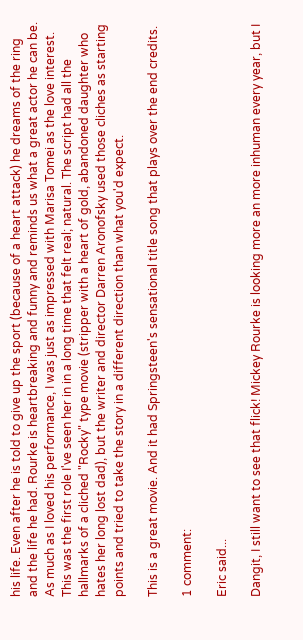his life. Even after he is told to give up the sport (because of a heart attack) he dreams of the ring and the life he had. Rourke is heartbreaking and funny and reminds us what a great actor he can be. As much as I loved his performance, I was just as impressed with Marisa Tomei as the love interest. This was the first role I've seen her in in a long time that felt real; natural. The script had all the hallmarks of a cliched "Rocky" type movie (stripper with a heart of gold, abandoned daughter who hates her long lost dad), but the writer and director Darren Aronofsky used those cliches as starting points and tried to take the story in a different direction than what you'd expect.

This is a great movie. And it had Springsteen's sensational title song that plays over the end credits.

1 comment:

Eric said...

Dangit, I still want to see that flick! Mickey Rourke is looking more an more inhuman every year, but I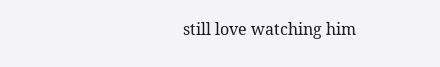still love watching him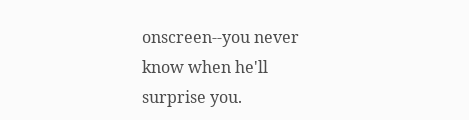onscreen--you never know when he'll surprise you.